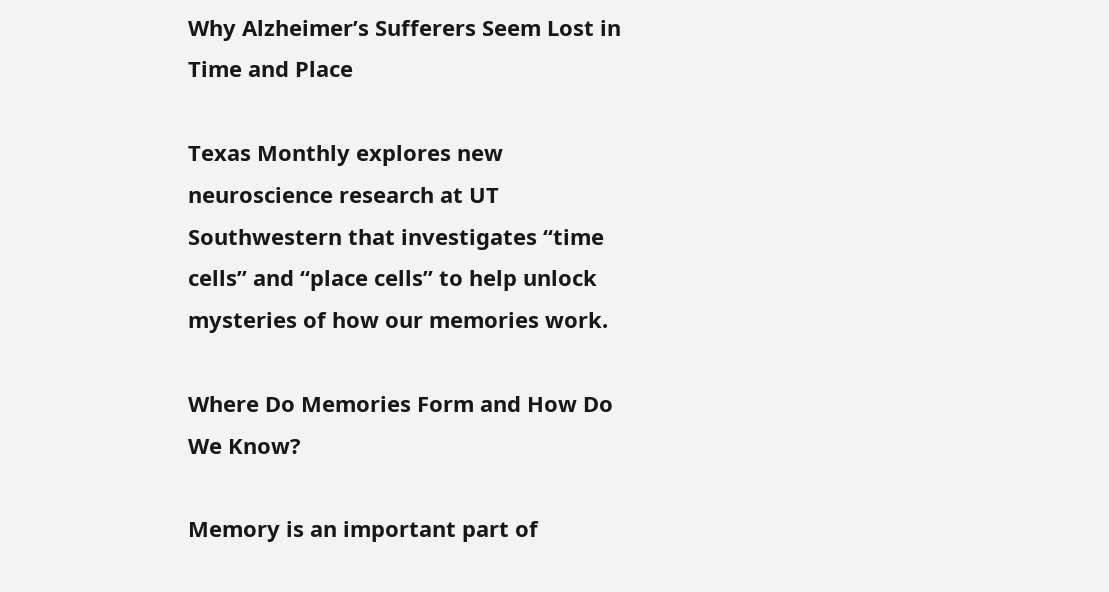Why Alzheimer’s Sufferers Seem Lost in Time and Place

Texas Monthly explores new neuroscience research at UT Southwestern that investigates “time cells” and “place cells” to help unlock mysteries of how our memories work.

Where Do Memories Form and How Do We Know?

Memory is an important part of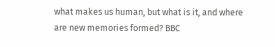what makes us human, but what is it, and where are new memories formed? BBC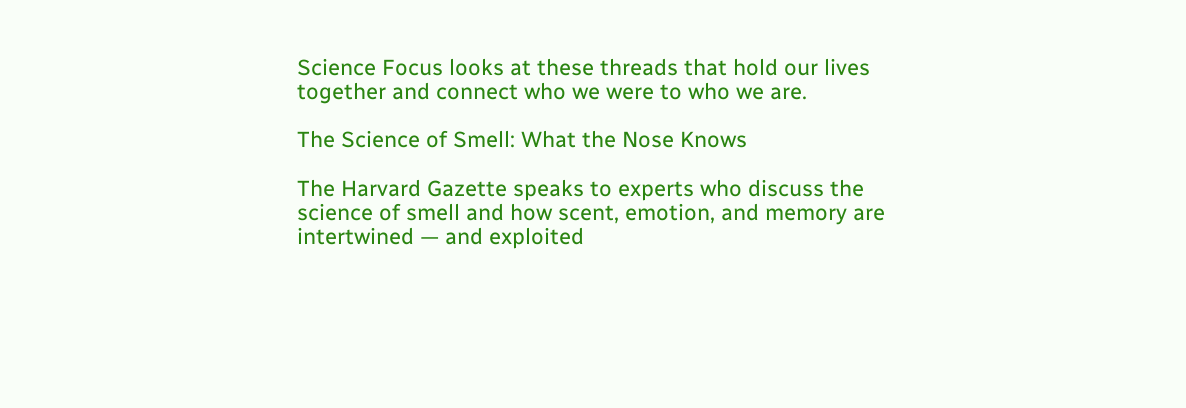Science Focus looks at these threads that hold our lives together and connect who we were to who we are.

The Science of Smell: What the Nose Knows

The Harvard Gazette speaks to experts who discuss the science of smell and how scent, emotion, and memory are intertwined — and exploited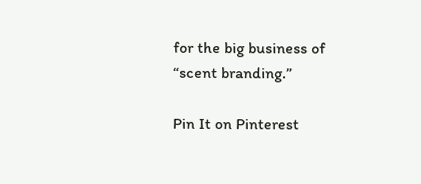for the big business of “scent branding.”

Pin It on Pinterest